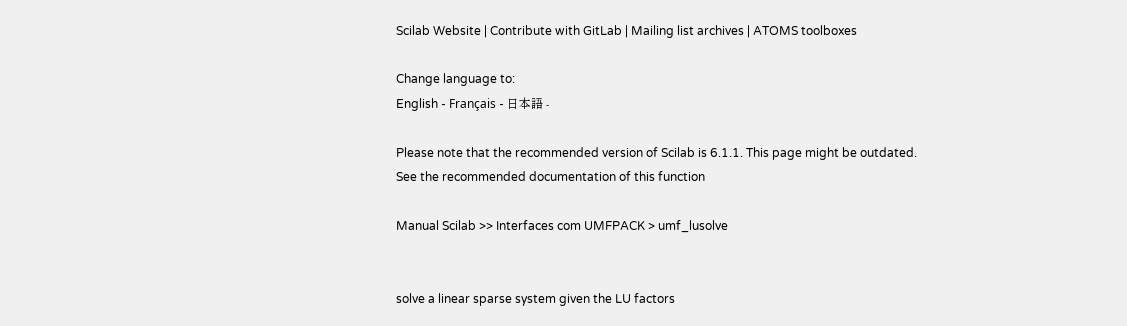Scilab Website | Contribute with GitLab | Mailing list archives | ATOMS toolboxes

Change language to:
English - Français - 日本語 -

Please note that the recommended version of Scilab is 6.1.1. This page might be outdated.
See the recommended documentation of this function

Manual Scilab >> Interfaces com UMFPACK > umf_lusolve


solve a linear sparse system given the LU factors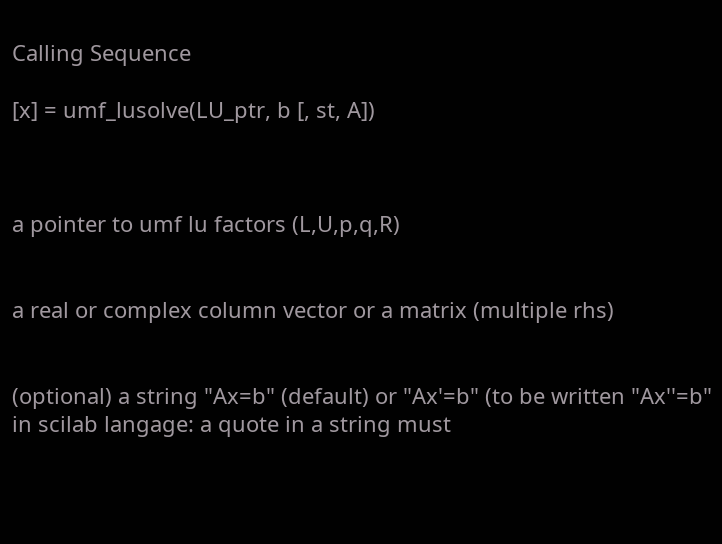Calling Sequence

[x] = umf_lusolve(LU_ptr, b [, st, A])



a pointer to umf lu factors (L,U,p,q,R)


a real or complex column vector or a matrix (multiple rhs)


(optional) a string "Ax=b" (default) or "Ax'=b" (to be written "Ax''=b" in scilab langage: a quote in a string must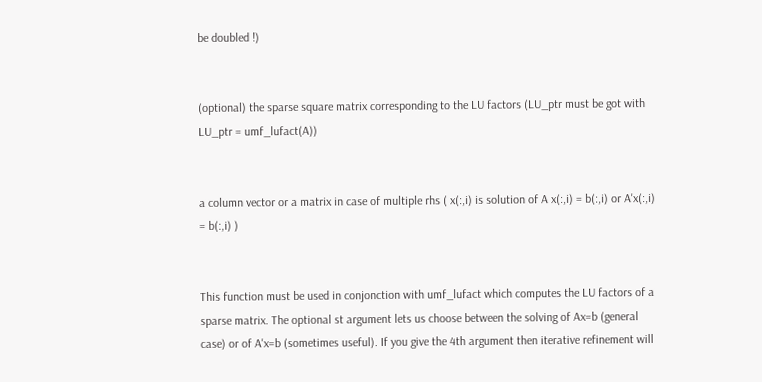be doubled !)


(optional) the sparse square matrix corresponding to the LU factors (LU_ptr must be got with LU_ptr = umf_lufact(A))


a column vector or a matrix in case of multiple rhs ( x(:,i) is solution of A x(:,i) = b(:,i) or A'x(:,i) = b(:,i) )


This function must be used in conjonction with umf_lufact which computes the LU factors of a sparse matrix. The optional st argument lets us choose between the solving of Ax=b (general case) or of A'x=b (sometimes useful). If you give the 4th argument then iterative refinement will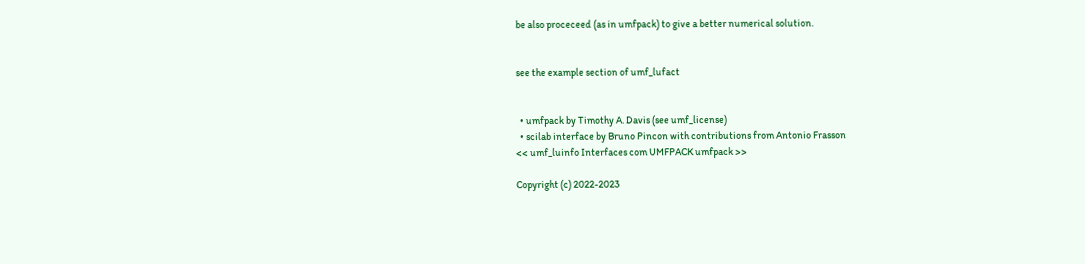be also proceceed (as in umfpack) to give a better numerical solution.


see the example section of umf_lufact


  • umfpack by Timothy A. Davis (see umf_license)
  • scilab interface by Bruno Pincon with contributions from Antonio Frasson
<< umf_luinfo Interfaces com UMFPACK umfpack >>

Copyright (c) 2022-2023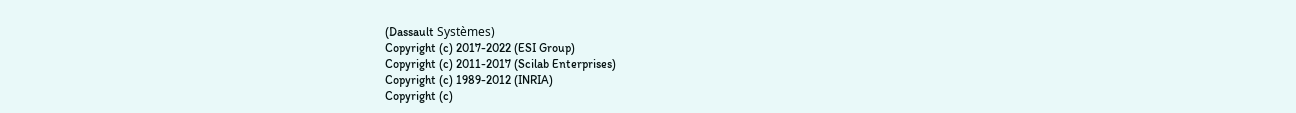(Dassault Systèmes)
Copyright (c) 2017-2022 (ESI Group)
Copyright (c) 2011-2017 (Scilab Enterprises)
Copyright (c) 1989-2012 (INRIA)
Copyright (c)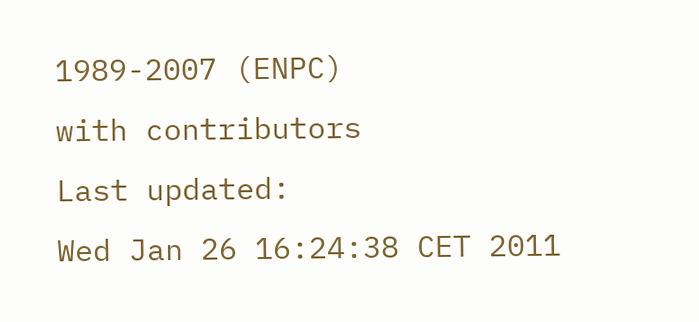1989-2007 (ENPC)
with contributors
Last updated:
Wed Jan 26 16:24:38 CET 2011